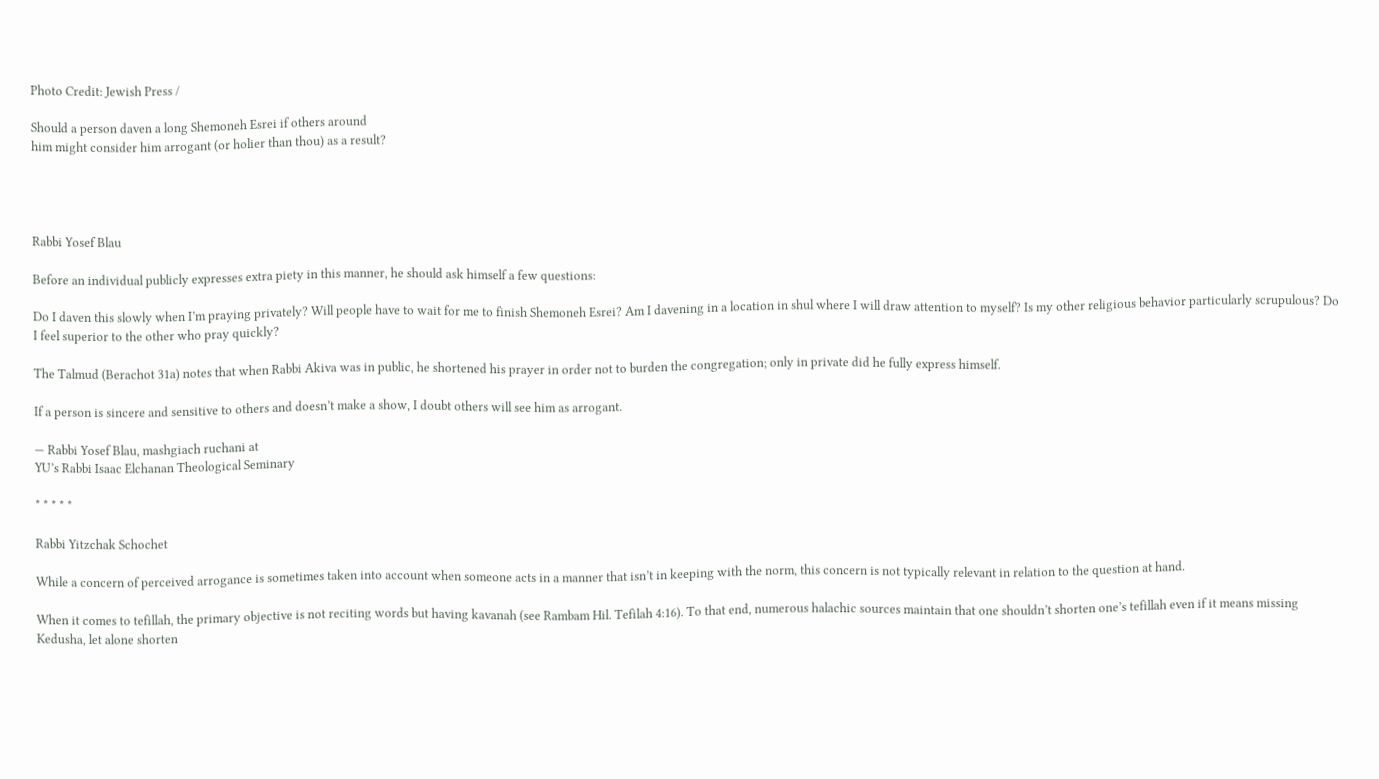Photo Credit: Jewish Press /

Should a person daven a long Shemoneh Esrei if others around
him might consider him arrogant (or holier than thou) as a result?




Rabbi Yosef Blau

Before an individual publicly expresses extra piety in this manner, he should ask himself a few questions:

Do I daven this slowly when I’m praying privately? Will people have to wait for me to finish Shemoneh Esrei? Am I davening in a location in shul where I will draw attention to myself? Is my other religious behavior particularly scrupulous? Do I feel superior to the other who pray quickly?

The Talmud (Berachot 31a) notes that when Rabbi Akiva was in public, he shortened his prayer in order not to burden the congregation; only in private did he fully express himself.

If a person is sincere and sensitive to others and doesn’t make a show, I doubt others will see him as arrogant.

— Rabbi Yosef Blau, mashgiach ruchani at
YU’s Rabbi Isaac Elchanan Theological Seminary

* * * * *

Rabbi Yitzchak Schochet

While a concern of perceived arrogance is sometimes taken into account when someone acts in a manner that isn’t in keeping with the norm, this concern is not typically relevant in relation to the question at hand.

When it comes to tefillah, the primary objective is not reciting words but having kavanah (see Rambam Hil. Tefilah 4:16). To that end, numerous halachic sources maintain that one shouldn’t shorten one’s tefillah even if it means missing Kedusha, let alone shorten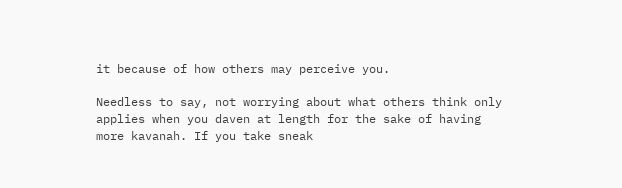it because of how others may perceive you.

Needless to say, not worrying about what others think only applies when you daven at length for the sake of having more kavanah. If you take sneak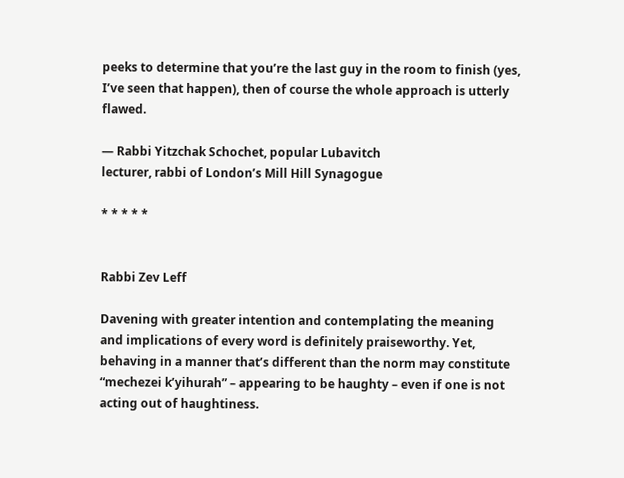peeks to determine that you’re the last guy in the room to finish (yes, I’ve seen that happen), then of course the whole approach is utterly flawed.

— Rabbi Yitzchak Schochet, popular Lubavitch
lecturer, rabbi of London’s Mill Hill Synagogue

* * * * *


Rabbi Zev Leff

Davening with greater intention and contemplating the meaning and implications of every word is definitely praiseworthy. Yet, behaving in a manner that’s different than the norm may constitute “mechezei k’yihurah” – appearing to be haughty – even if one is not acting out of haughtiness.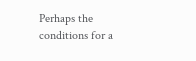Perhaps the conditions for a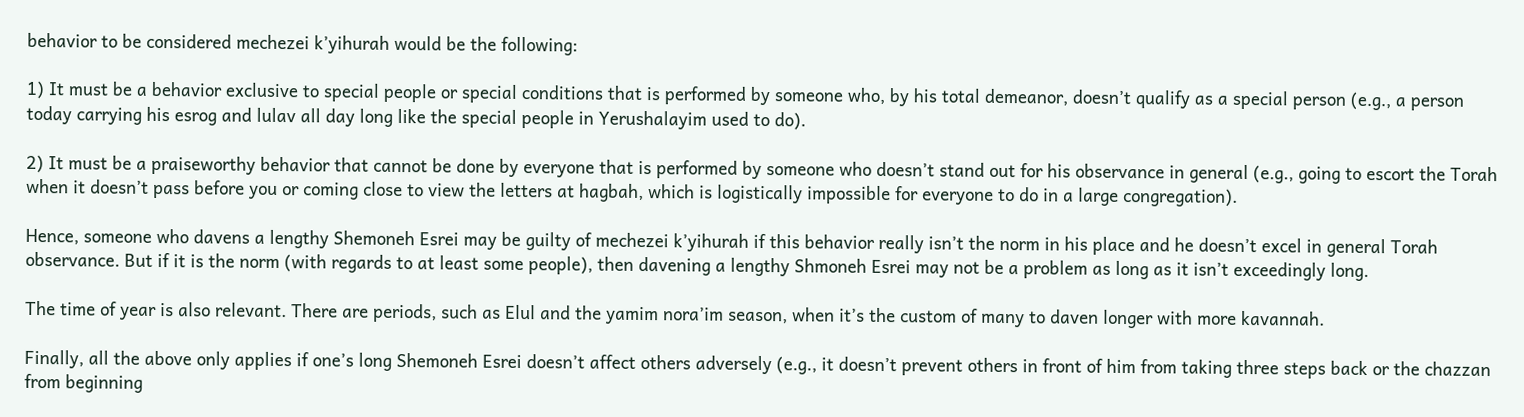behavior to be considered mechezei k’yihurah would be the following:

1) It must be a behavior exclusive to special people or special conditions that is performed by someone who, by his total demeanor, doesn’t qualify as a special person (e.g., a person today carrying his esrog and lulav all day long like the special people in Yerushalayim used to do).

2) It must be a praiseworthy behavior that cannot be done by everyone that is performed by someone who doesn’t stand out for his observance in general (e.g., going to escort the Torah when it doesn’t pass before you or coming close to view the letters at hagbah, which is logistically impossible for everyone to do in a large congregation).

Hence, someone who davens a lengthy Shemoneh Esrei may be guilty of mechezei k’yihurah if this behavior really isn’t the norm in his place and he doesn’t excel in general Torah observance. But if it is the norm (with regards to at least some people), then davening a lengthy Shmoneh Esrei may not be a problem as long as it isn’t exceedingly long.

The time of year is also relevant. There are periods, such as Elul and the yamim nora’im season, when it’s the custom of many to daven longer with more kavannah.

Finally, all the above only applies if one’s long Shemoneh Esrei doesn’t affect others adversely (e.g., it doesn’t prevent others in front of him from taking three steps back or the chazzan from beginning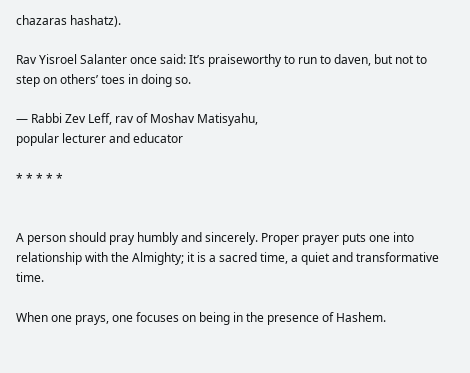chazaras hashatz).

Rav Yisroel Salanter once said: It’s praiseworthy to run to daven, but not to step on others’ toes in doing so.

— Rabbi Zev Leff, rav of Moshav Matisyahu,
popular lecturer and educator

* * * * *


A person should pray humbly and sincerely. Proper prayer puts one into relationship with the Almighty; it is a sacred time, a quiet and transformative time.

When one prays, one focuses on being in the presence of Hashem.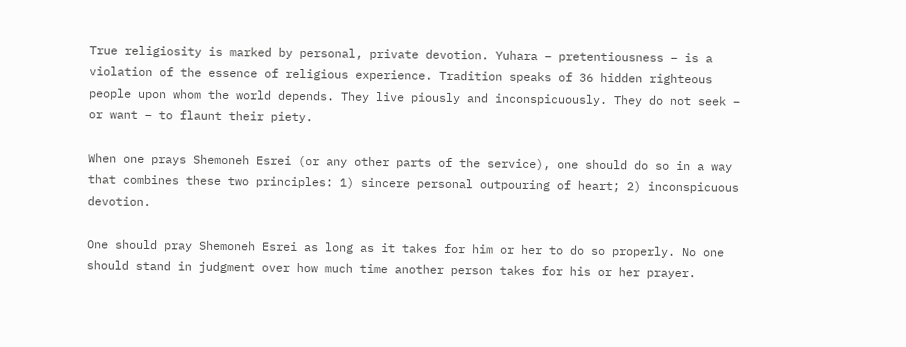True religiosity is marked by personal, private devotion. Yuhara – pretentiousness – is a violation of the essence of religious experience. Tradition speaks of 36 hidden righteous people upon whom the world depends. They live piously and inconspicuously. They do not seek – or want – to flaunt their piety.

When one prays Shemoneh Esrei (or any other parts of the service), one should do so in a way that combines these two principles: 1) sincere personal outpouring of heart; 2) inconspicuous devotion.

One should pray Shemoneh Esrei as long as it takes for him or her to do so properly. No one should stand in judgment over how much time another person takes for his or her prayer.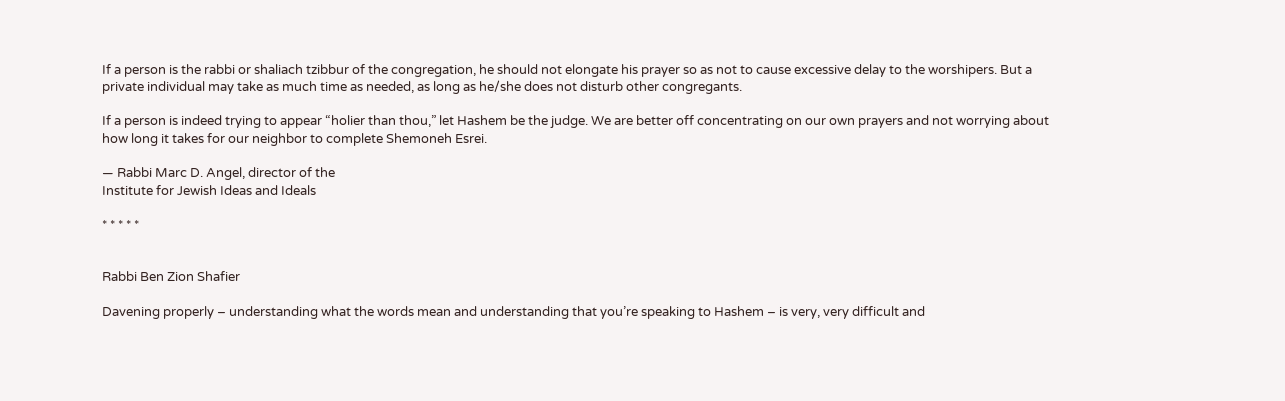If a person is the rabbi or shaliach tzibbur of the congregation, he should not elongate his prayer so as not to cause excessive delay to the worshipers. But a private individual may take as much time as needed, as long as he/she does not disturb other congregants.

If a person is indeed trying to appear “holier than thou,” let Hashem be the judge. We are better off concentrating on our own prayers and not worrying about how long it takes for our neighbor to complete Shemoneh Esrei.

— Rabbi Marc D. Angel, director of the
Institute for Jewish Ideas and Ideals

* * * * *


Rabbi Ben Zion Shafier

Davening properly – understanding what the words mean and understanding that you’re speaking to Hashem – is very, very difficult and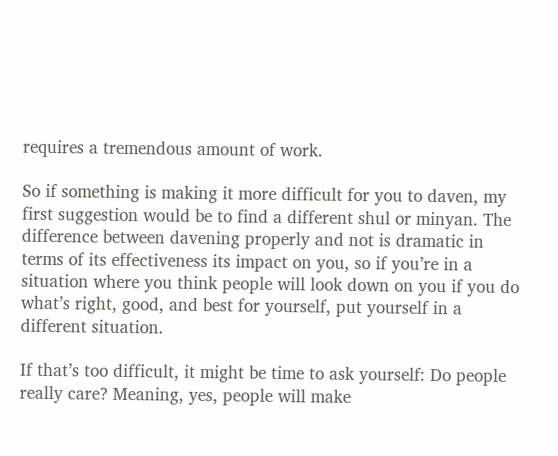requires a tremendous amount of work.

So if something is making it more difficult for you to daven, my first suggestion would be to find a different shul or minyan. The difference between davening properly and not is dramatic in terms of its effectiveness its impact on you, so if you’re in a situation where you think people will look down on you if you do what’s right, good, and best for yourself, put yourself in a different situation.

If that’s too difficult, it might be time to ask yourself: Do people really care? Meaning, yes, people will make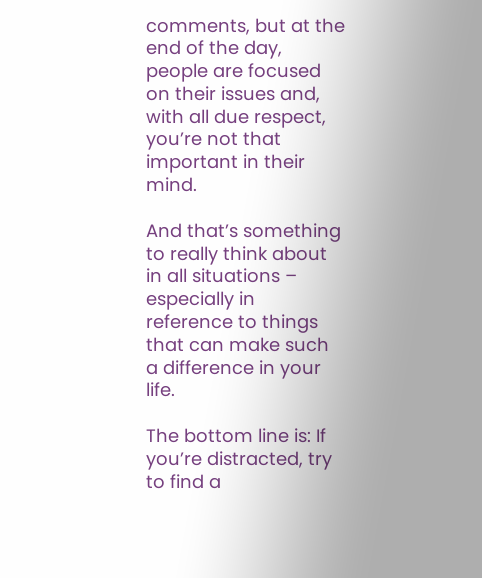comments, but at the end of the day, people are focused on their issues and, with all due respect, you’re not that important in their mind.

And that’s something to really think about in all situations – especially in reference to things that can make such a difference in your life.

The bottom line is: If you’re distracted, try to find a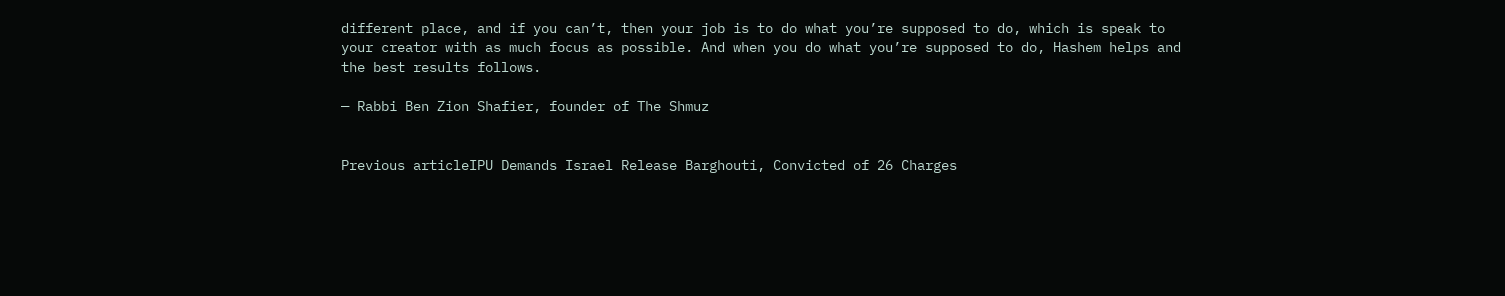different place, and if you can’t, then your job is to do what you’re supposed to do, which is speak to your creator with as much focus as possible. And when you do what you’re supposed to do, Hashem helps and the best results follows.

— Rabbi Ben Zion Shafier, founder of The Shmuz


Previous articleIPU Demands Israel Release Barghouti, Convicted of 26 Charges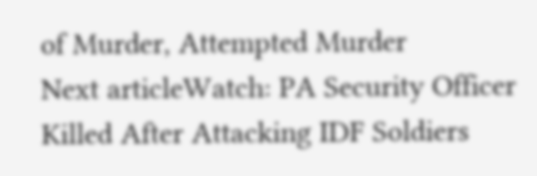of Murder, Attempted Murder
Next articleWatch: PA Security Officer Killed After Attacking IDF Soldiers